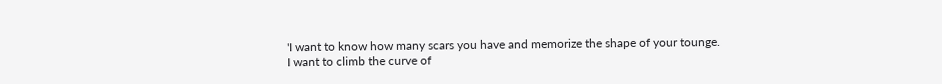'I want to know how many scars you have and memorize the shape of your tounge.
I want to climb the curve of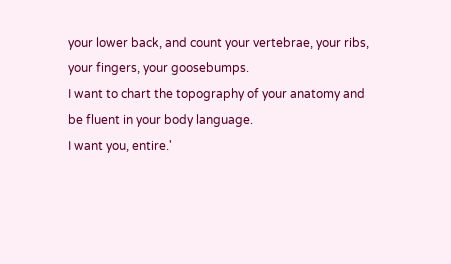your lower back, and count your vertebrae, your ribs, your fingers, your goosebumps.
I want to chart the topography of your anatomy and be fluent in your body language.
I want you, entire.'